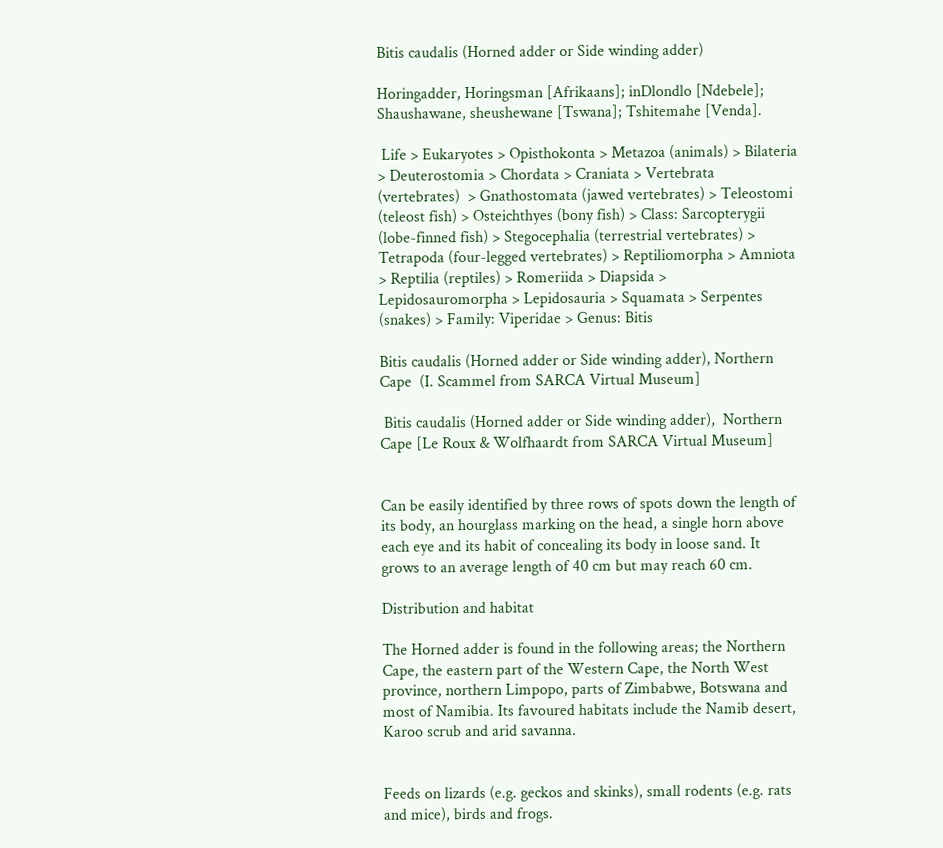Bitis caudalis (Horned adder or Side winding adder)

Horingadder, Horingsman [Afrikaans]; inDlondlo [Ndebele]; Shaushawane, sheushewane [Tswana]; Tshitemahe [Venda].

 Life > Eukaryotes > Opisthokonta > Metazoa (animals) > Bilateria > Deuterostomia > Chordata > Craniata > Vertebrata (vertebrates)  > Gnathostomata (jawed vertebrates) > Teleostomi (teleost fish) > Osteichthyes (bony fish) > Class: Sarcopterygii (lobe-finned fish) > Stegocephalia (terrestrial vertebrates) > Tetrapoda (four-legged vertebrates) > Reptiliomorpha > Amniota > Reptilia (reptiles) > Romeriida > Diapsida > Lepidosauromorpha > Lepidosauria > Squamata > Serpentes (snakes) > Family: Viperidae > Genus: Bitis

Bitis caudalis (Horned adder or Side winding adder), Northern Cape  (I. Scammel from SARCA Virtual Museum]

 Bitis caudalis (Horned adder or Side winding adder),  Northern Cape [Le Roux & Wolfhaardt from SARCA Virtual Museum]


Can be easily identified by three rows of spots down the length of its body, an hourglass marking on the head, a single horn above each eye and its habit of concealing its body in loose sand. It grows to an average length of 40 cm but may reach 60 cm.

Distribution and habitat

The Horned adder is found in the following areas; the Northern Cape, the eastern part of the Western Cape, the North West province, northern Limpopo, parts of Zimbabwe, Botswana and most of Namibia. Its favoured habitats include the Namib desert, Karoo scrub and arid savanna.


Feeds on lizards (e.g. geckos and skinks), small rodents (e.g. rats and mice), birds and frogs.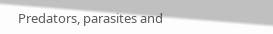Predators, parasites and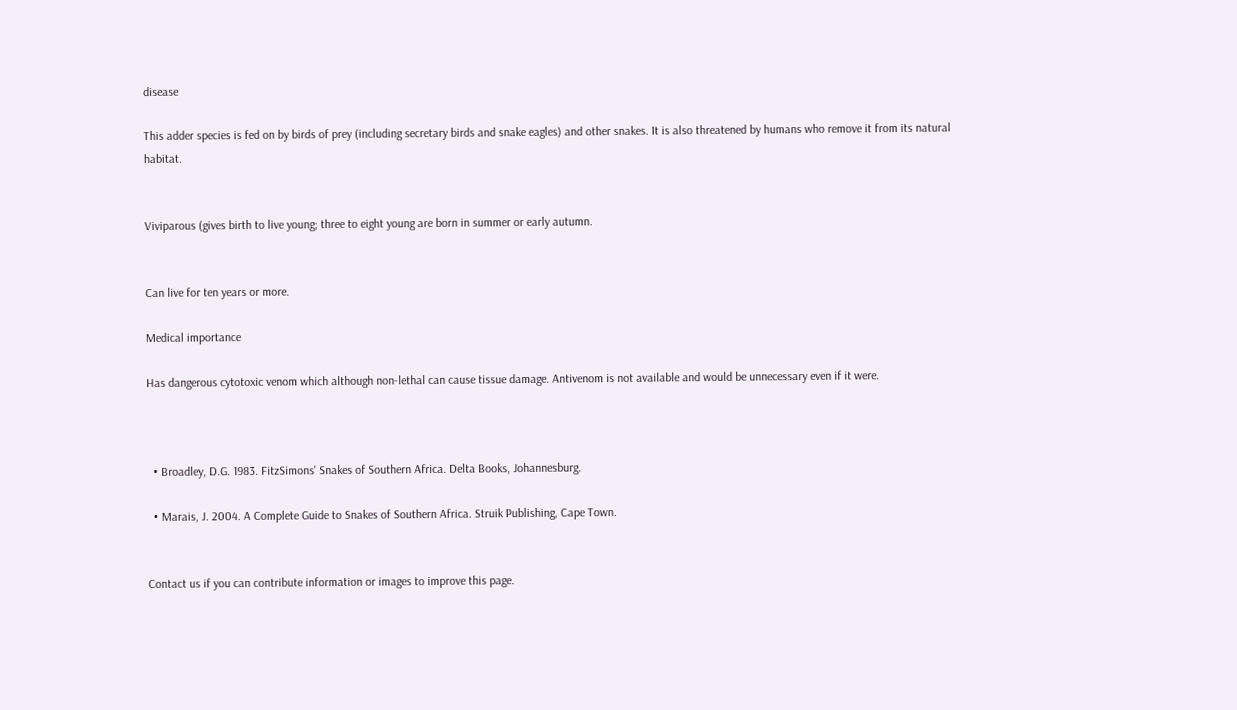disease

This adder species is fed on by birds of prey (including secretary birds and snake eagles) and other snakes. It is also threatened by humans who remove it from its natural habitat.


Viviparous (gives birth to live young; three to eight young are born in summer or early autumn.


Can live for ten years or more.

Medical importance

Has dangerous cytotoxic venom which although non-lethal can cause tissue damage. Antivenom is not available and would be unnecessary even if it were.



  • Broadley, D.G. 1983. FitzSimons' Snakes of Southern Africa. Delta Books, Johannesburg.

  • Marais, J. 2004. A Complete Guide to Snakes of Southern Africa. Struik Publishing, Cape Town.


Contact us if you can contribute information or images to improve this page.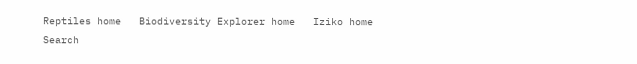Reptiles home   Biodiversity Explorer home   Iziko home   Search